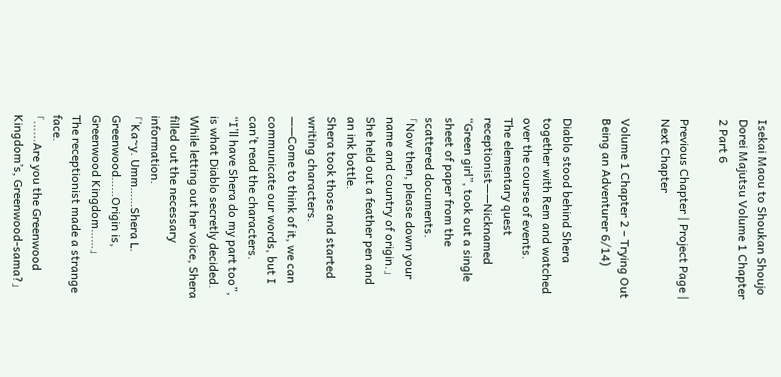Isekai Maou to Shoukan Shoujo Dorei Majutsu Volume 1 Chapter 2 Part 6

Previous Chapter | Project Page | Next Chapter

Volume 1 Chapter 2 – Trying Out Being an Adventurer 6/14)

Diablo stood behind Shera together with Rem and watched over the course of events.
The elementary quest receptionist——Nicknamed “Green girl”, took out a single sheet of paper from the scattered documents.
「Now then, please down your name and country of origin.」
She held out a feather pen and an ink bottle.
Shera took those and started writing characters.
——Come to think of it, we can communicate our words, but I can’t read the characters.
“I’ll have Shera do my part too”, is what Diablo secretly decided.
While letting out her voice, Shera filled out the necessary information.
「’Ka~y. Umm……Shera L. Greenwood……Origin is, Greenwood Kingdom……」
The receptionist made a strange face.
「……Are you the Greenwood Kingdom’s, Greenwood-sama?」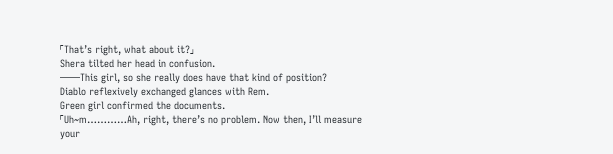「That’s right, what about it?」
Shera tilted her head in confusion.
——This girl, so she really does have that kind of position?
Diablo reflexively exchanged glances with Rem.
Green girl confirmed the documents.
「Uh~m…………Ah, right, there’s no problem. Now then, I’ll measure your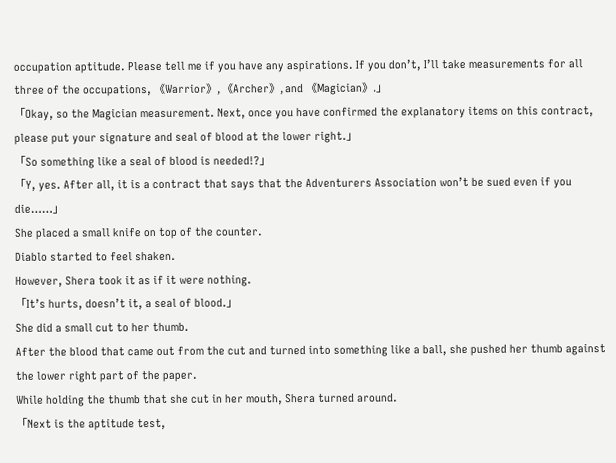occupation aptitude. Please tell me if you have any aspirations. If you don’t, I’ll take measurements for all three of the occupations, 《Warrior》, 《Archer》, and 《Magician》.」
「Okay, so the Magician measurement. Next, once you have confirmed the explanatory items on this contract, please put your signature and seal of blood at the lower right.」
「So something like a seal of blood is needed!?」
「Y, yes. After all, it is a contract that says that the Adventurers Association won’t be sued even if you die……」
She placed a small knife on top of the counter.
Diablo started to feel shaken.
However, Shera took it as if it were nothing.
「It’s hurts, doesn’t it, a seal of blood.」
She did a small cut to her thumb.
After the blood that came out from the cut and turned into something like a ball, she pushed her thumb against the lower right part of the paper.
While holding the thumb that she cut in her mouth, Shera turned around.
「Next is the aptitude test,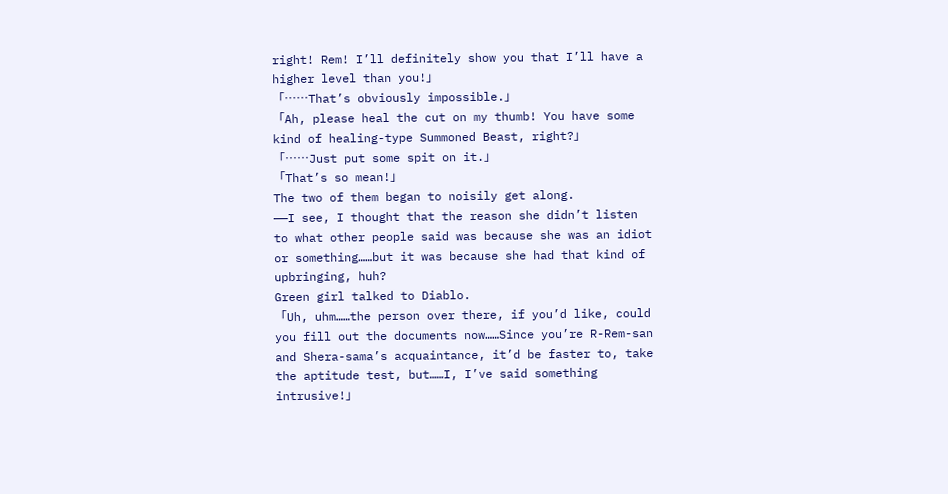right! Rem! I’ll definitely show you that I’ll have a higher level than you!」
「……That’s obviously impossible.」
「Ah, please heal the cut on my thumb! You have some kind of healing-type Summoned Beast, right?」
「……Just put some spit on it.」
「That’s so mean!」
The two of them began to noisily get along.
——I see, I thought that the reason she didn’t listen to what other people said was because she was an idiot or something……but it was because she had that kind of upbringing, huh?
Green girl talked to Diablo.
「Uh, uhm……the person over there, if you’d like, could you fill out the documents now……Since you’re R-Rem-san and Shera-sama’s acquaintance, it’d be faster to, take the aptitude test, but……I, I’ve said something intrusive!」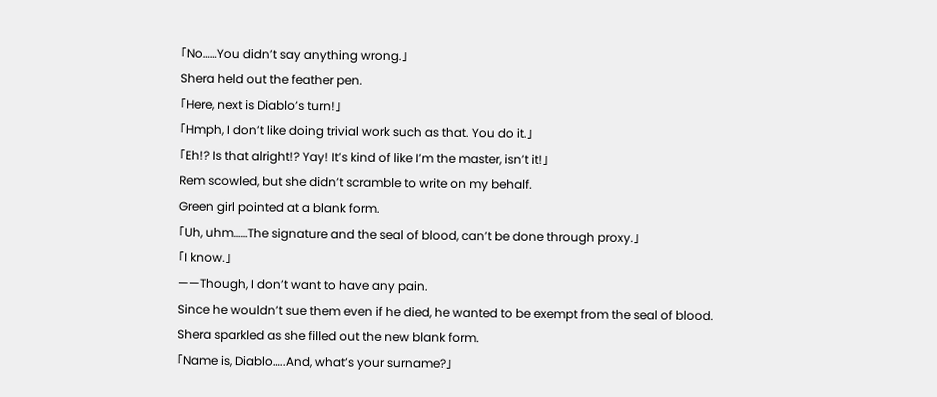「No……You didn’t say anything wrong.」
Shera held out the feather pen.
「Here, next is Diablo’s turn!」
「Hmph, I don’t like doing trivial work such as that. You do it.」
「Eh!? Is that alright!? Yay! It’s kind of like I’m the master, isn’t it!」
Rem scowled, but she didn’t scramble to write on my behalf.
Green girl pointed at a blank form.
「Uh, uhm……The signature and the seal of blood, can’t be done through proxy.」
「I know.」
——Though, I don’t want to have any pain.
Since he wouldn’t sue them even if he died, he wanted to be exempt from the seal of blood.
Shera sparkled as she filled out the new blank form.
「Name is, Diablo…..And, what’s your surname?」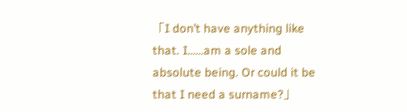「I don’t have anything like that. I……am a sole and absolute being. Or could it be that I need a surname?」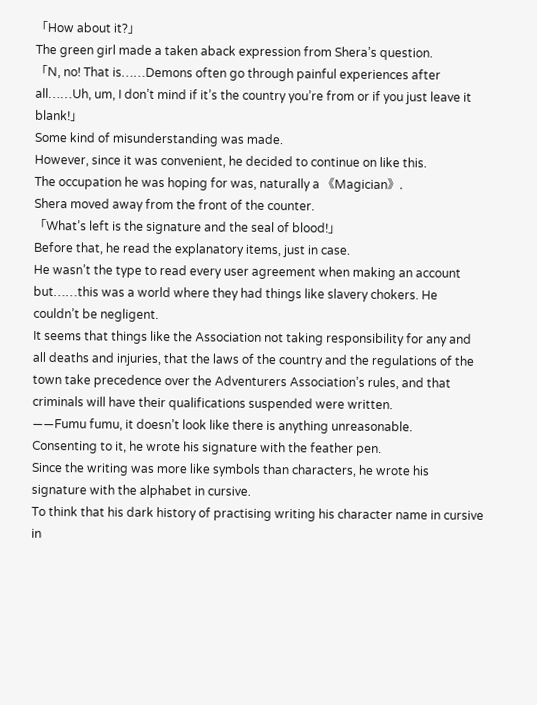「How about it?」
The green girl made a taken aback expression from Shera’s question.
「N, no! That is……Demons often go through painful experiences after all……Uh, um, I don’t mind if it’s the country you’re from or if you just leave it blank!」
Some kind of misunderstanding was made.
However, since it was convenient, he decided to continue on like this.
The occupation he was hoping for was, naturally a 《Magician》.
Shera moved away from the front of the counter.
「What’s left is the signature and the seal of blood!」
Before that, he read the explanatory items, just in case.
He wasn’t the type to read every user agreement when making an account but……this was a world where they had things like slavery chokers. He couldn’t be negligent.
It seems that things like the Association not taking responsibility for any and all deaths and injuries, that the laws of the country and the regulations of the town take precedence over the Adventurers Association’s rules, and that criminals will have their qualifications suspended were written.
——Fumu fumu, it doesn’t look like there is anything unreasonable.
Consenting to it, he wrote his signature with the feather pen.
Since the writing was more like symbols than characters, he wrote his signature with the alphabet in cursive.
To think that his dark history of practising writing his character name in cursive in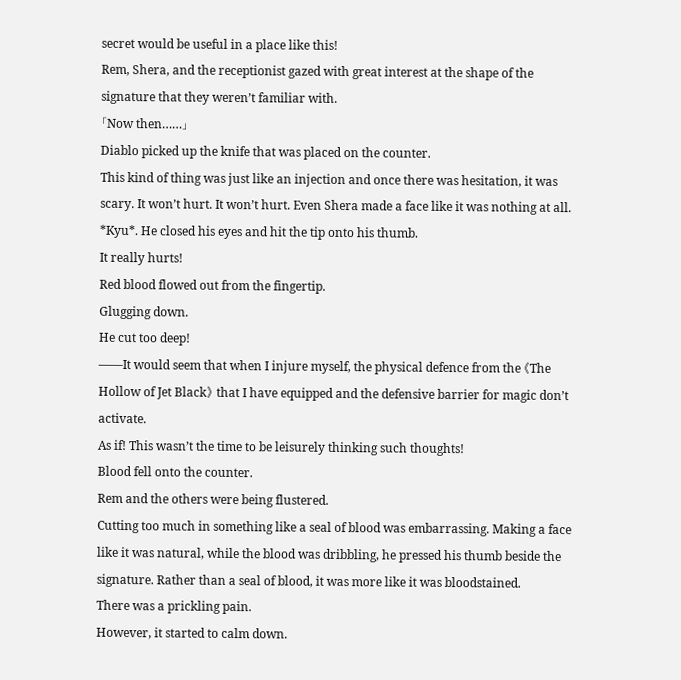secret would be useful in a place like this!
Rem, Shera, and the receptionist gazed with great interest at the shape of the signature that they weren’t familiar with.
「Now then……」
Diablo picked up the knife that was placed on the counter.
This kind of thing was just like an injection and once there was hesitation, it was scary. It won’t hurt. It won’t hurt. Even Shera made a face like it was nothing at all.
*Kyu*. He closed his eyes and hit the tip onto his thumb.
It really hurts!
Red blood flowed out from the fingertip.
Glugging down.
He cut too deep!
——It would seem that when I injure myself, the physical defence from the 《The Hollow of Jet Black》 that I have equipped and the defensive barrier for magic don’t activate.
As if! This wasn’t the time to be leisurely thinking such thoughts!
Blood fell onto the counter.
Rem and the others were being flustered.
Cutting too much in something like a seal of blood was embarrassing. Making a face like it was natural, while the blood was dribbling, he pressed his thumb beside the signature. Rather than a seal of blood, it was more like it was bloodstained.
There was a prickling pain.
However, it started to calm down.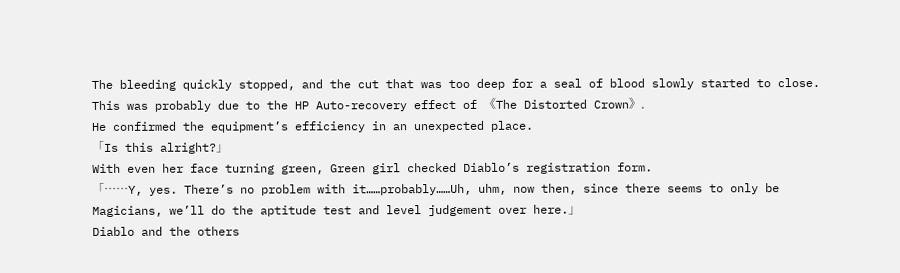The bleeding quickly stopped, and the cut that was too deep for a seal of blood slowly started to close.
This was probably due to the HP Auto-recovery effect of 《The Distorted Crown》.
He confirmed the equipment’s efficiency in an unexpected place.
「Is this alright?」
With even her face turning green, Green girl checked Diablo’s registration form.
「……Y, yes. There’s no problem with it……probably……Uh, uhm, now then, since there seems to only be Magicians, we’ll do the aptitude test and level judgement over here.」
Diablo and the others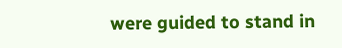were guided to stand in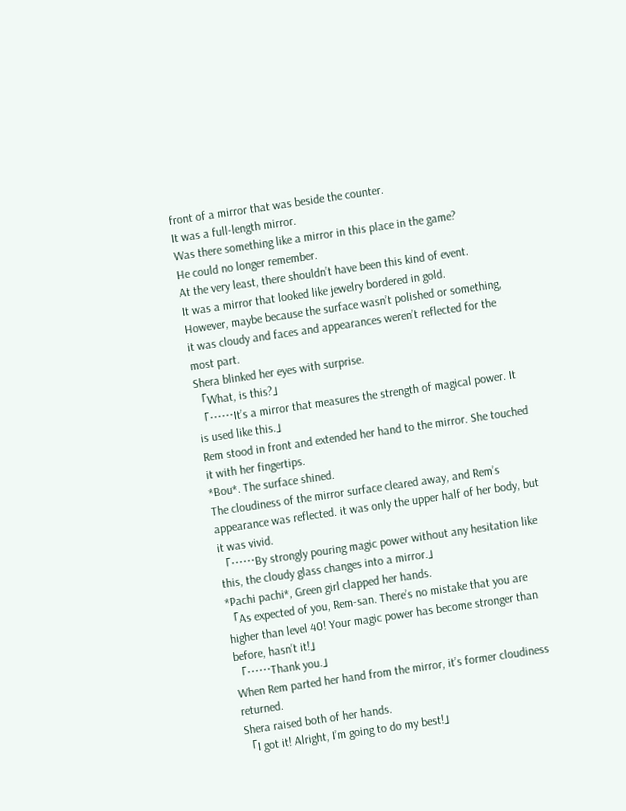front of a mirror that was beside the counter.
It was a full-length mirror.
Was there something like a mirror in this place in the game?
He could no longer remember.
At the very least, there shouldn’t have been this kind of event.
It was a mirror that looked like jewelry bordered in gold.
However, maybe because the surface wasn’t polished or something, it was cloudy and faces and appearances weren’t reflected for the most part.
Shera blinked her eyes with surprise.
「What, is this?」
「……It’s a mirror that measures the strength of magical power. It is used like this.」
Rem stood in front and extended her hand to the mirror. She touched it with her fingertips.
*Bou*. The surface shined.
The cloudiness of the mirror surface cleared away, and Rem’s appearance was reflected. it was only the upper half of her body, but it was vivid.
「……By strongly pouring magic power without any hesitation like this, the cloudy glass changes into a mirror.」
*Pachi pachi*, Green girl clapped her hands.
「As expected of you, Rem-san. There’s no mistake that you are higher than level 40! Your magic power has become stronger than before, hasn’t it!」
「……Thank you.」
When Rem parted her hand from the mirror, it’s former cloudiness returned.
Shera raised both of her hands.
「I got it! Alright, I’m going to do my best!」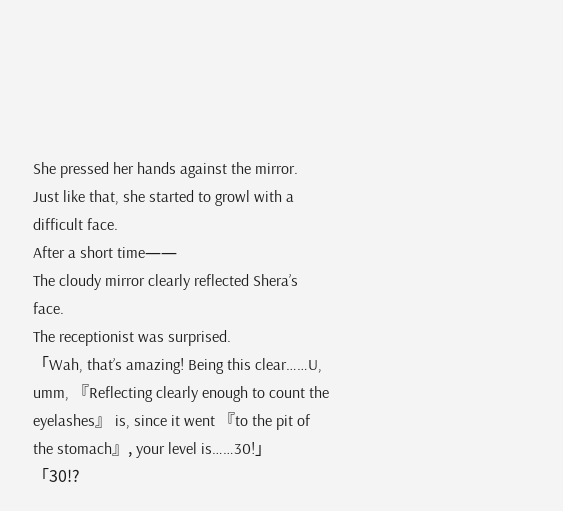She pressed her hands against the mirror.
Just like that, she started to growl with a difficult face.
After a short time——
The cloudy mirror clearly reflected Shera’s face.
The receptionist was surprised.
「Wah, that’s amazing! Being this clear……U, umm, 『Reflecting clearly enough to count the eyelashes』 is, since it went 『to the pit of the stomach』, your level is……30!」
「30!?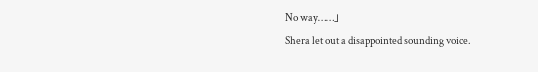No way……」
Shera let out a disappointed sounding voice.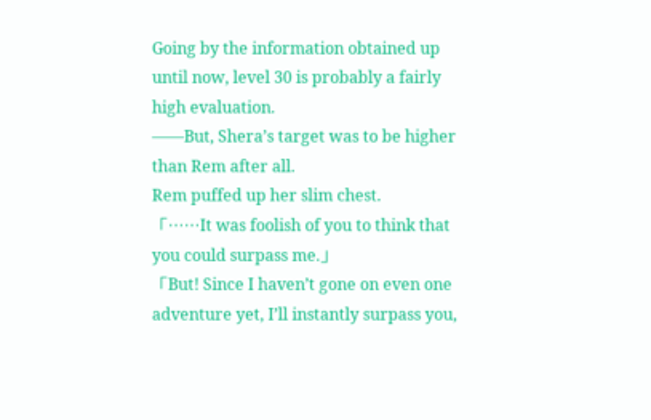Going by the information obtained up until now, level 30 is probably a fairly high evaluation.
——But, Shera’s target was to be higher than Rem after all.
Rem puffed up her slim chest.
「……It was foolish of you to think that you could surpass me.」
「But! Since I haven’t gone on even one adventure yet, I’ll instantly surpass you,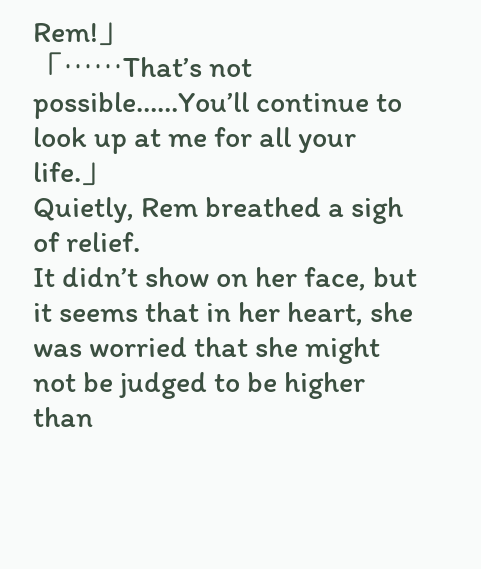Rem!」
「……That’s not possible……You’ll continue to look up at me for all your life.」
Quietly, Rem breathed a sigh of relief.
It didn’t show on her face, but it seems that in her heart, she was worried that she might not be judged to be higher than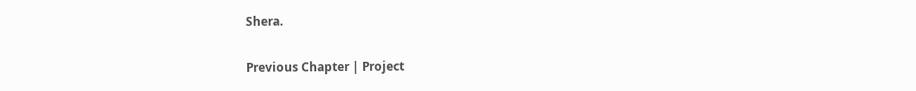Shera.

Previous Chapter | Project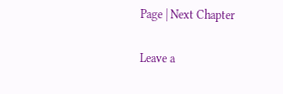Page | Next Chapter

Leave a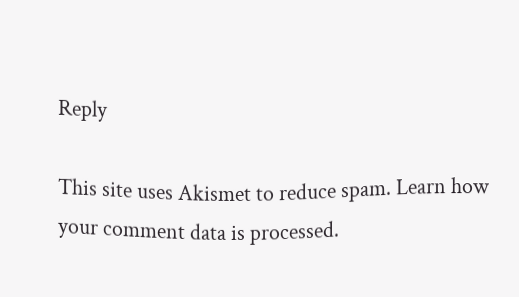Reply

This site uses Akismet to reduce spam. Learn how your comment data is processed.